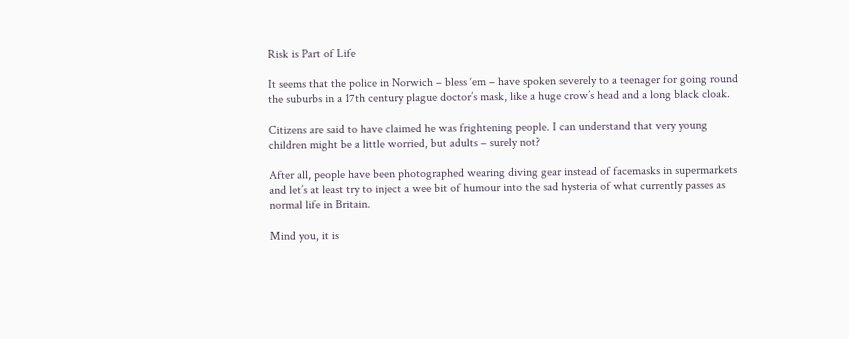Risk is Part of Life

It seems that the police in Norwich – bless ‘em – have spoken severely to a teenager for going round the suburbs in a 17th century plague doctor’s mask, like a huge crow’s head and a long black cloak.

Citizens are said to have claimed he was frightening people. I can understand that very young children might be a little worried, but adults – surely not?

After all, people have been photographed wearing diving gear instead of facemasks in supermarkets and let’s at least try to inject a wee bit of humour into the sad hysteria of what currently passes as normal life in Britain.

Mind you, it is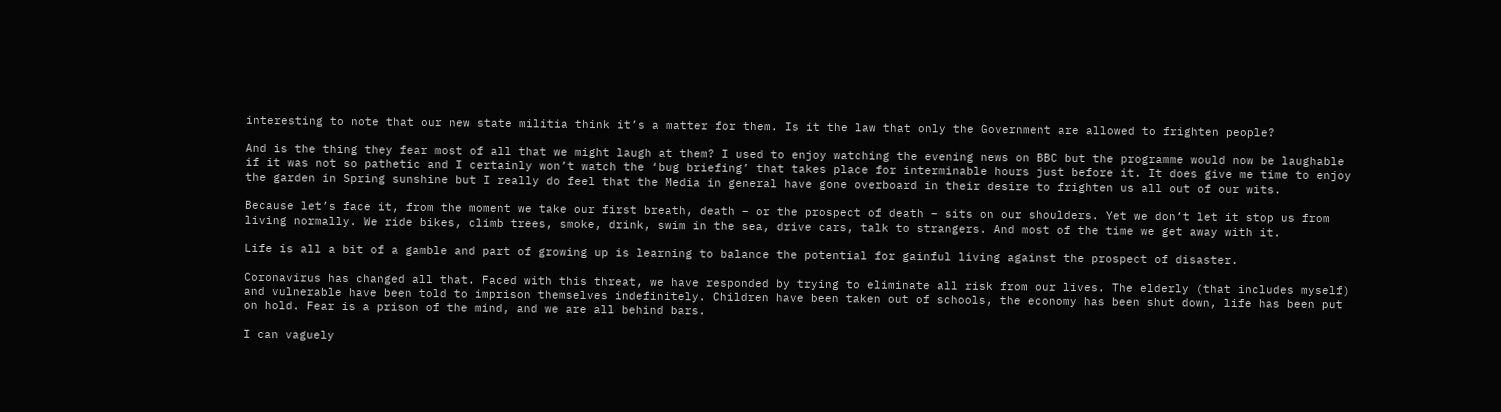interesting to note that our new state militia think it’s a matter for them. Is it the law that only the Government are allowed to frighten people?

And is the thing they fear most of all that we might laugh at them? I used to enjoy watching the evening news on BBC but the programme would now be laughable if it was not so pathetic and I certainly won’t watch the ‘bug briefing’ that takes place for interminable hours just before it. It does give me time to enjoy the garden in Spring sunshine but I really do feel that the Media in general have gone overboard in their desire to frighten us all out of our wits.

Because let’s face it, from the moment we take our first breath, death – or the prospect of death – sits on our shoulders. Yet we don’t let it stop us from living normally. We ride bikes, climb trees, smoke, drink, swim in the sea, drive cars, talk to strangers. And most of the time we get away with it.

Life is all a bit of a gamble and part of growing up is learning to balance the potential for gainful living against the prospect of disaster.

Coronavirus has changed all that. Faced with this threat, we have responded by trying to eliminate all risk from our lives. The elderly (that includes myself) and vulnerable have been told to imprison themselves indefinitely. Children have been taken out of schools, the economy has been shut down, life has been put on hold. Fear is a prison of the mind, and we are all behind bars.

I can vaguely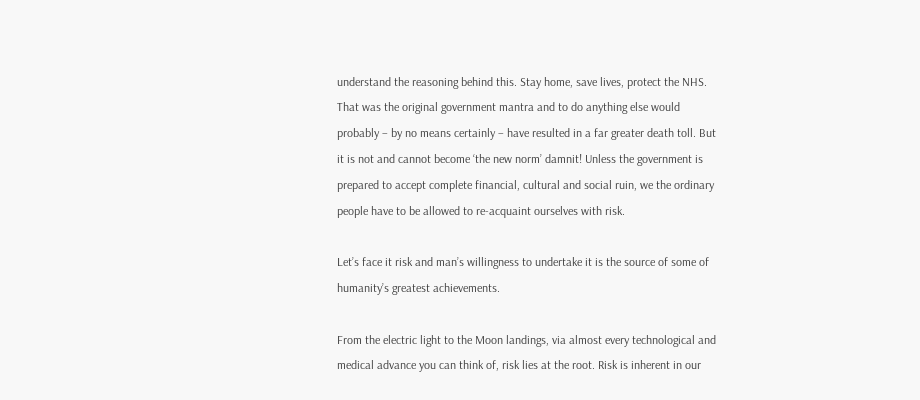understand the reasoning behind this. Stay home, save lives, protect the NHS. That was the original government mantra and to do anything else would probably – by no means certainly – have resulted in a far greater death toll. But it is not and cannot become ‘the new norm’ damnit! Unless the government is prepared to accept complete financial, cultural and social ruin, we the ordinary people have to be allowed to re-acquaint ourselves with risk.

Let’s face it risk and man’s willingness to undertake it is the source of some of humanity’s greatest achievements.

From the electric light to the Moon landings, via almost every technological and medical advance you can think of, risk lies at the root. Risk is inherent in our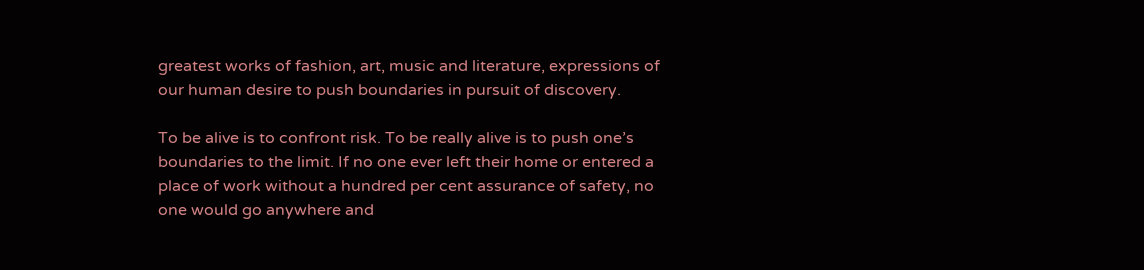greatest works of fashion, art, music and literature, expressions of our human desire to push boundaries in pursuit of discovery.

To be alive is to confront risk. To be really alive is to push one’s boundaries to the limit. If no one ever left their home or entered a place of work without a hundred per cent assurance of safety, no one would go anywhere and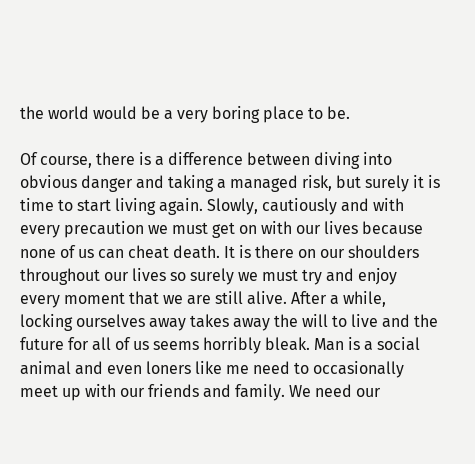the world would be a very boring place to be.

Of course, there is a difference between diving into obvious danger and taking a managed risk, but surely it is time to start living again. Slowly, cautiously and with every precaution we must get on with our lives because none of us can cheat death. It is there on our shoulders throughout our lives so surely we must try and enjoy every moment that we are still alive. After a while, locking ourselves away takes away the will to live and the future for all of us seems horribly bleak. Man is a social animal and even loners like me need to occasionally meet up with our friends and family. We need our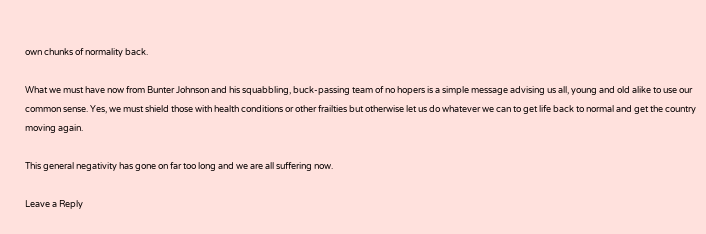own chunks of normality back.

What we must have now from Bunter Johnson and his squabbling, buck-passing team of no hopers is a simple message advising us all, young and old alike to use our common sense. Yes, we must shield those with health conditions or other frailties but otherwise let us do whatever we can to get life back to normal and get the country moving again.

This general negativity has gone on far too long and we are all suffering now.

Leave a Reply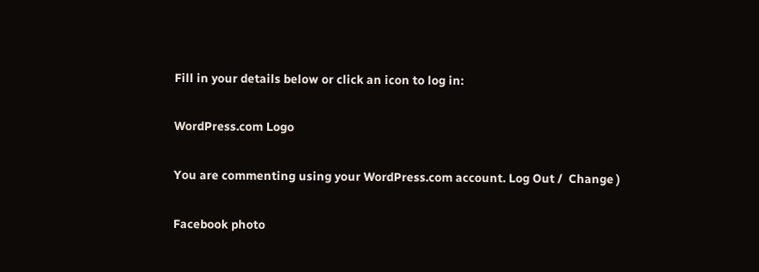Fill in your details below or click an icon to log in:

WordPress.com Logo

You are commenting using your WordPress.com account. Log Out /  Change )

Facebook photo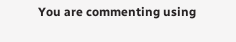You are commenting using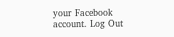your Facebook account. Log Out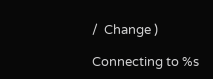/  Change )

Connecting to %s